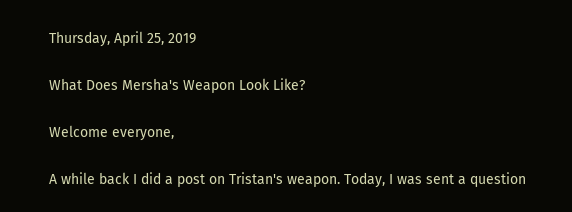Thursday, April 25, 2019

What Does Mersha's Weapon Look Like?

Welcome everyone,

A while back I did a post on Tristan's weapon. Today, I was sent a question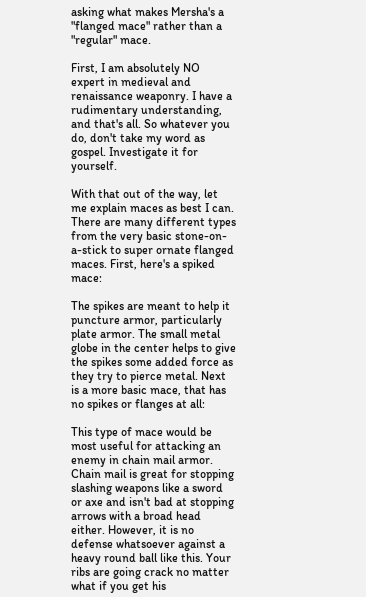asking what makes Mersha's a "flanged mace" rather than a "regular" mace.

First, I am absolutely NO expert in medieval and renaissance weaponry. I have a rudimentary understanding, and that's all. So whatever you do, don't take my word as gospel. Investigate it for yourself.

With that out of the way, let me explain maces as best I can. There are many different types from the very basic stone-on-a-stick to super ornate flanged maces. First, here's a spiked mace:

The spikes are meant to help it puncture armor, particularly plate armor. The small metal globe in the center helps to give the spikes some added force as they try to pierce metal. Next is a more basic mace, that has no spikes or flanges at all:

This type of mace would be most useful for attacking an enemy in chain mail armor. Chain mail is great for stopping slashing weapons like a sword or axe and isn't bad at stopping arrows with a broad head either. However, it is no defense whatsoever against a heavy round ball like this. Your ribs are going crack no matter what if you get his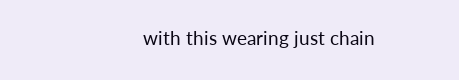with this wearing just chain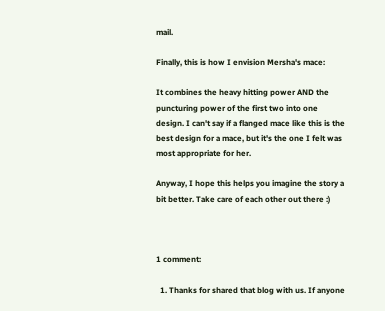mail.

Finally, this is how I envision Mersha's mace:

It combines the heavy hitting power AND the puncturing power of the first two into one design. I can't say if a flanged mace like this is the best design for a mace, but it's the one I felt was most appropriate for her.

Anyway, I hope this helps you imagine the story a bit better. Take care of each other out there :)



1 comment:

  1. Thanks for shared that blog with us. If anyone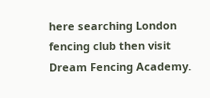here searching London fencing club then visit Dream Fencing Academy.